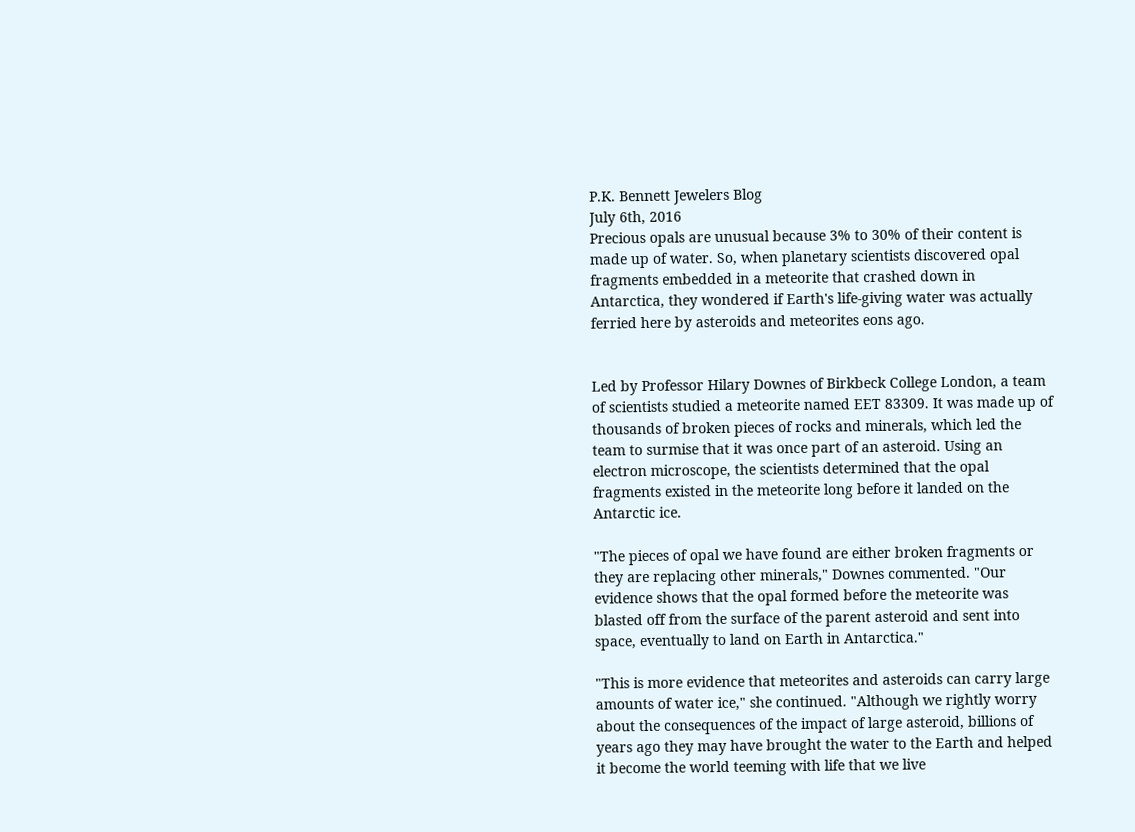P.K. Bennett Jewelers Blog
July 6th, 2016
Precious opals are unusual because 3% to 30% of their content is made up of water. So, when planetary scientists discovered opal fragments embedded in a meteorite that crashed down in Antarctica, they wondered if Earth's life-giving water was actually ferried here by asteroids and meteorites eons ago.


Led by Professor Hilary Downes of Birkbeck College London, a team of scientists studied a meteorite named EET 83309. It was made up of thousands of broken pieces of rocks and minerals, which led the team to surmise that it was once part of an asteroid. Using an electron microscope, the scientists determined that the opal fragments existed in the meteorite long before it landed on the Antarctic ice.

"The pieces of opal we have found are either broken fragments or they are replacing other minerals," Downes commented. "Our evidence shows that the opal formed before the meteorite was blasted off from the surface of the parent asteroid and sent into space, eventually to land on Earth in Antarctica."

"This is more evidence that meteorites and asteroids can carry large amounts of water ice," she continued. "Although we rightly worry about the consequences of the impact of large asteroid, billions of years ago they may have brought the water to the Earth and helped it become the world teeming with life that we live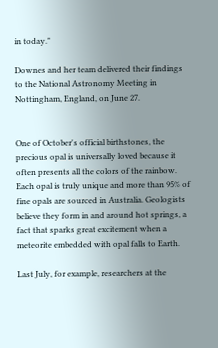in today."

Downes and her team delivered their findings to the National Astronomy Meeting in Nottingham, England, on June 27.


One of October's official birthstones, the precious opal is universally loved because it often presents all the colors of the rainbow. Each opal is truly unique and more than 95% of fine opals are sourced in Australia. Geologists believe they form in and around hot springs, a fact that sparks great excitement when a meteorite embedded with opal falls to Earth.

Last July, for example, researchers at the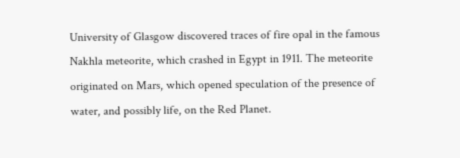University of Glasgow discovered traces of fire opal in the famous Nakhla meteorite, which crashed in Egypt in 1911. The meteorite originated on Mars, which opened speculation of the presence of water, and possibly life, on the Red Planet.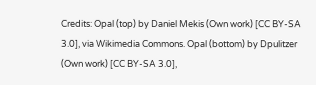Credits: Opal (top) by Daniel Mekis (Own work) [CC BY-SA 3.0], via Wikimedia Commons. Opal (bottom) by Dpulitzer (Own work) [CC BY-SA 3.0],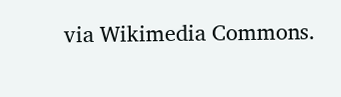via Wikimedia Commons.